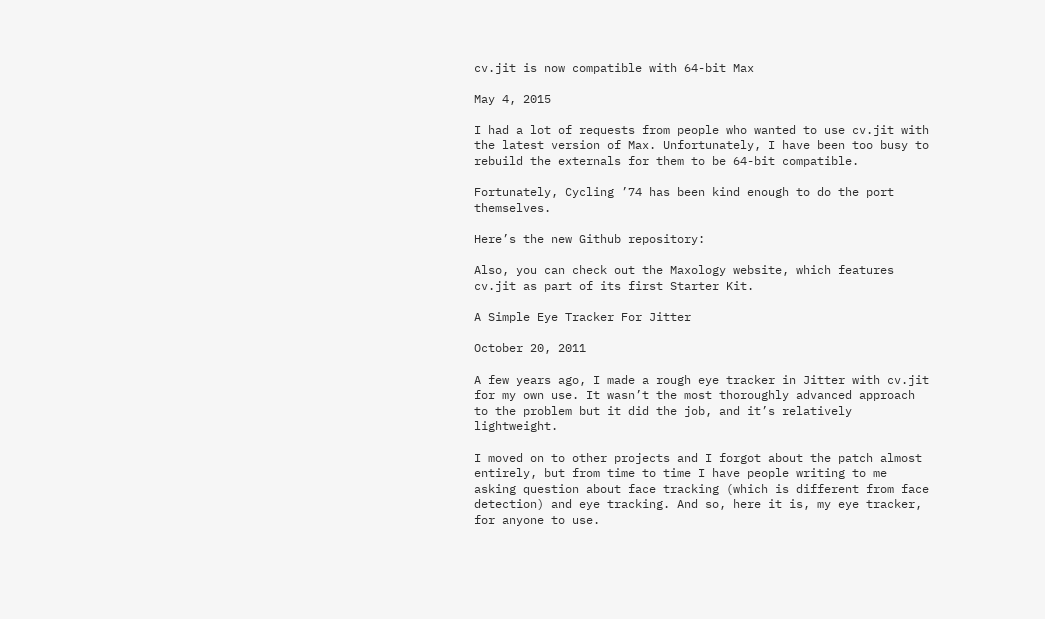cv.jit is now compatible with 64-bit Max

May 4, 2015

I had a lot of requests from people who wanted to use cv.jit with the latest version of Max. Unfortunately, I have been too busy to rebuild the externals for them to be 64-bit compatible.

Fortunately, Cycling ’74 has been kind enough to do the port themselves.

Here’s the new Github repository:

Also, you can check out the Maxology website, which features cv.jit as part of its first Starter Kit.

A Simple Eye Tracker For Jitter

October 20, 2011

A few years ago, I made a rough eye tracker in Jitter with cv.jit for my own use. It wasn’t the most thoroughly advanced approach to the problem but it did the job, and it’s relatively lightweight.

I moved on to other projects and I forgot about the patch almost entirely, but from time to time I have people writing to me asking question about face tracking (which is different from face detection) and eye tracking. And so, here it is, my eye tracker, for anyone to use.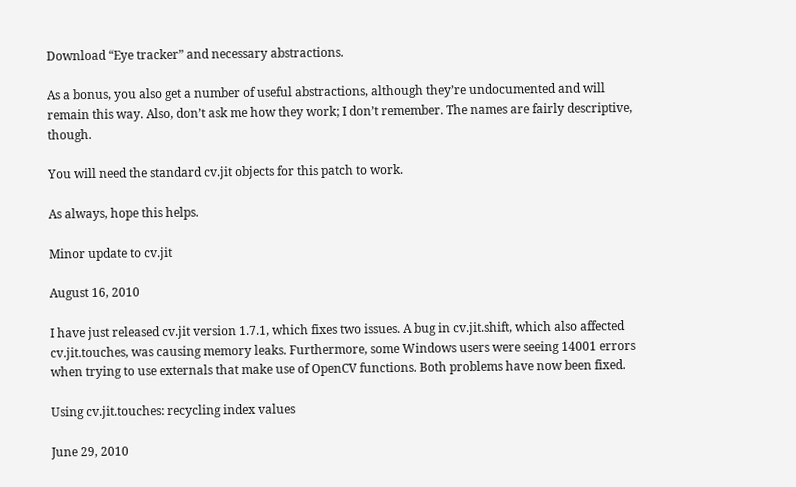Download “Eye tracker” and necessary abstractions.

As a bonus, you also get a number of useful abstractions, although they’re undocumented and will remain this way. Also, don’t ask me how they work; I don’t remember. The names are fairly descriptive, though.

You will need the standard cv.jit objects for this patch to work.

As always, hope this helps.

Minor update to cv.jit

August 16, 2010

I have just released cv.jit version 1.7.1, which fixes two issues. A bug in cv.jit.shift, which also affected cv.jit.touches, was causing memory leaks. Furthermore, some Windows users were seeing 14001 errors when trying to use externals that make use of OpenCV functions. Both problems have now been fixed.

Using cv.jit.touches: recycling index values

June 29, 2010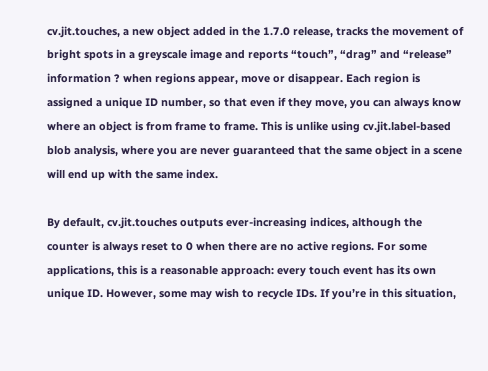cv.jit.touches, a new object added in the 1.7.0 release, tracks the movement of bright spots in a greyscale image and reports “touch”, “drag” and “release” information ? when regions appear, move or disappear. Each region is assigned a unique ID number, so that even if they move, you can always know where an object is from frame to frame. This is unlike using cv.jit.label-based blob analysis, where you are never guaranteed that the same object in a scene will end up with the same index.

By default, cv.jit.touches outputs ever-increasing indices, although the counter is always reset to 0 when there are no active regions. For some applications, this is a reasonable approach: every touch event has its own unique ID. However, some may wish to recycle IDs. If you’re in this situation,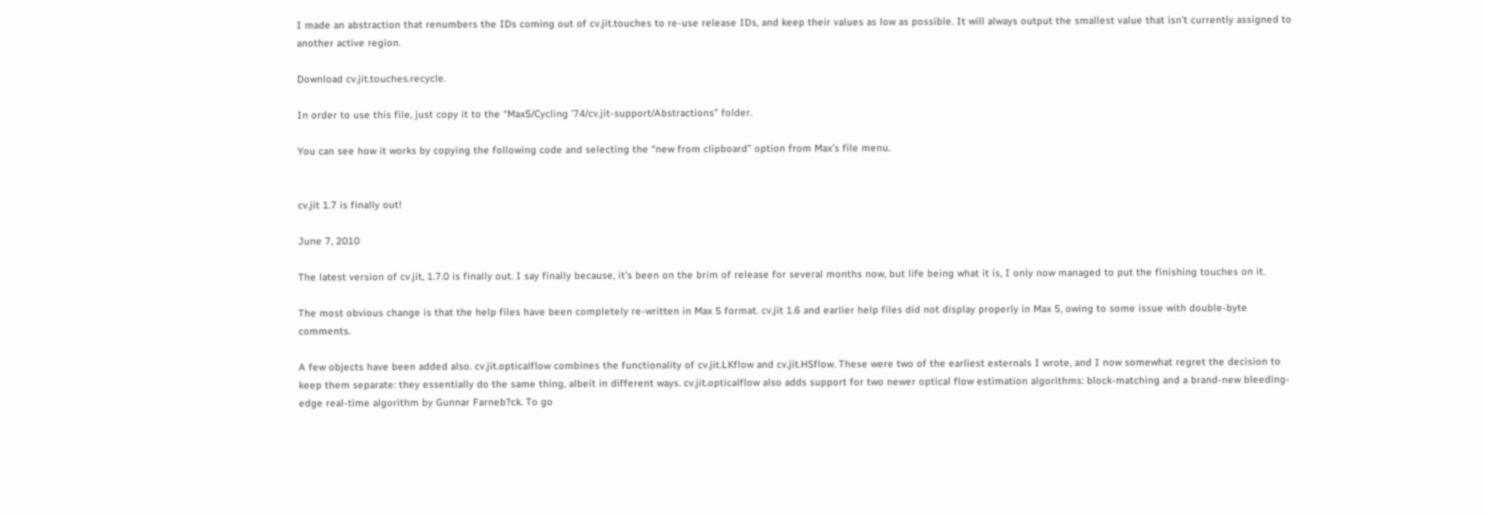I made an abstraction that renumbers the IDs coming out of cv.jit.touches to re-use release IDs, and keep their values as low as possible. It will always output the smallest value that isn’t currently assigned to another active region.

Download cv.jit.touches.recycle.

In order to use this file, just copy it to the “Max5/Cycling ’74/cv.jit-support/Abstractions” folder.

You can see how it works by copying the following code and selecting the “new from clipboard” option from Max’s file menu.


cv.jit 1.7 is finally out!

June 7, 2010

The latest version of cv.jit, 1.7.0 is finally out. I say finally because, it’s been on the brim of release for several months now, but life being what it is, I only now managed to put the finishing touches on it.

The most obvious change is that the help files have been completely re-written in Max 5 format. cv.jit 1.6 and earlier help files did not display properly in Max 5, owing to some issue with double-byte comments.

A few objects have been added also. cv.jit.opticalflow combines the functionality of cv.jit.LKflow and cv.jit.HSflow. These were two of the earliest externals I wrote, and I now somewhat regret the decision to keep them separate: they essentially do the same thing, albeit in different ways. cv.jit.opticalflow also adds support for two newer optical flow estimation algorithms: block-matching and a brand-new bleeding-edge real-time algorithm by Gunnar Farneb?ck. To go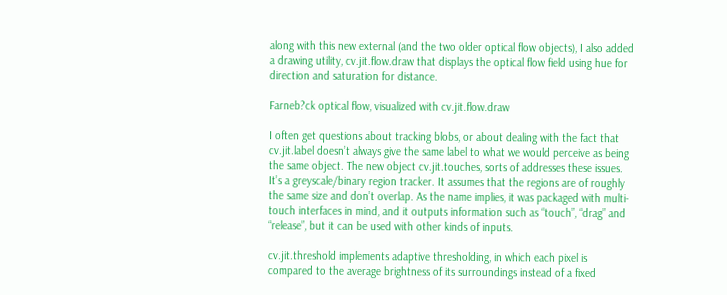along with this new external (and the two older optical flow objects), I also added a drawing utility, cv.jit.flow.draw that displays the optical flow field using hue for direction and saturation for distance.

Farneb?ck optical flow, visualized with cv.jit.flow.draw

I often get questions about tracking blobs, or about dealing with the fact that cv.jit.label doesn’t always give the same label to what we would perceive as being the same object. The new object cv.jit.touches, sorts of addresses these issues. It’s a greyscale/binary region tracker. It assumes that the regions are of roughly the same size and don’t overlap. As the name implies, it was packaged with multi-touch interfaces in mind, and it outputs information such as “touch”, “drag” and “release”, but it can be used with other kinds of inputs.

cv.jit.threshold implements adaptive thresholding, in which each pixel is compared to the average brightness of its surroundings instead of a fixed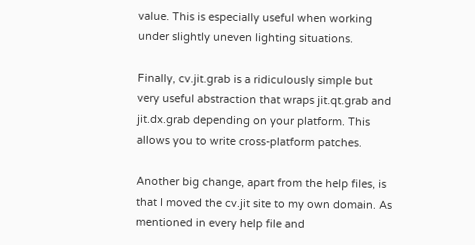value. This is especially useful when working under slightly uneven lighting situations.

Finally, cv.jit.grab is a ridiculously simple but very useful abstraction that wraps jit.qt.grab and jit.dx.grab depending on your platform. This allows you to write cross-platform patches.

Another big change, apart from the help files, is that I moved the cv.jit site to my own domain. As mentioned in every help file and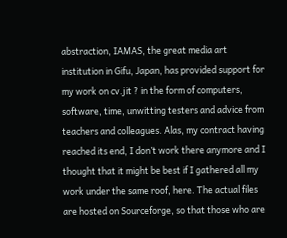abstraction, IAMAS, the great media art institution in Gifu, Japan, has provided support for my work on cv.jit ? in the form of computers, software, time, unwitting testers and advice from teachers and colleagues. Alas, my contract having reached its end, I don’t work there anymore and I thought that it might be best if I gathered all my work under the same roof, here. The actual files are hosted on Sourceforge, so that those who are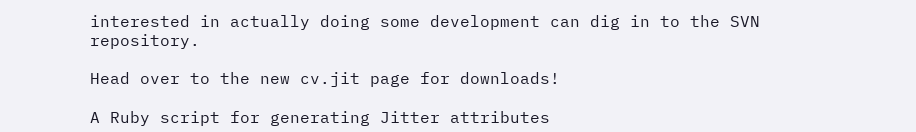interested in actually doing some development can dig in to the SVN repository.

Head over to the new cv.jit page for downloads!

A Ruby script for generating Jitter attributes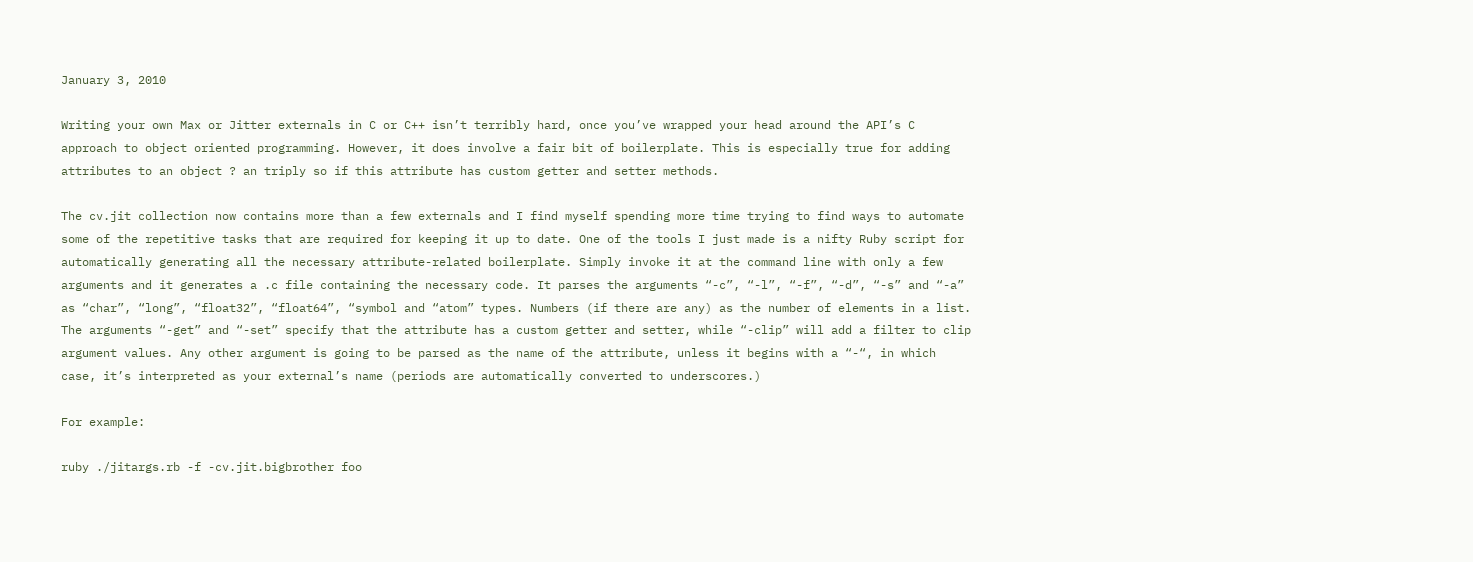January 3, 2010

Writing your own Max or Jitter externals in C or C++ isn’t terribly hard, once you’ve wrapped your head around the API’s C approach to object oriented programming. However, it does involve a fair bit of boilerplate. This is especially true for adding attributes to an object ? an triply so if this attribute has custom getter and setter methods.

The cv.jit collection now contains more than a few externals and I find myself spending more time trying to find ways to automate some of the repetitive tasks that are required for keeping it up to date. One of the tools I just made is a nifty Ruby script for automatically generating all the necessary attribute-related boilerplate. Simply invoke it at the command line with only a few arguments and it generates a .c file containing the necessary code. It parses the arguments “-c”, “-l”, “-f”, “-d”, “-s” and “-a” as “char”, “long”, “float32”, “float64”, “symbol and “atom” types. Numbers (if there are any) as the number of elements in a list. The arguments “-get” and “-set” specify that the attribute has a custom getter and setter, while “-clip” will add a filter to clip argument values. Any other argument is going to be parsed as the name of the attribute, unless it begins with a “-“, in which case, it’s interpreted as your external’s name (periods are automatically converted to underscores.)

For example:

ruby ./jitargs.rb -f -cv.jit.bigbrother foo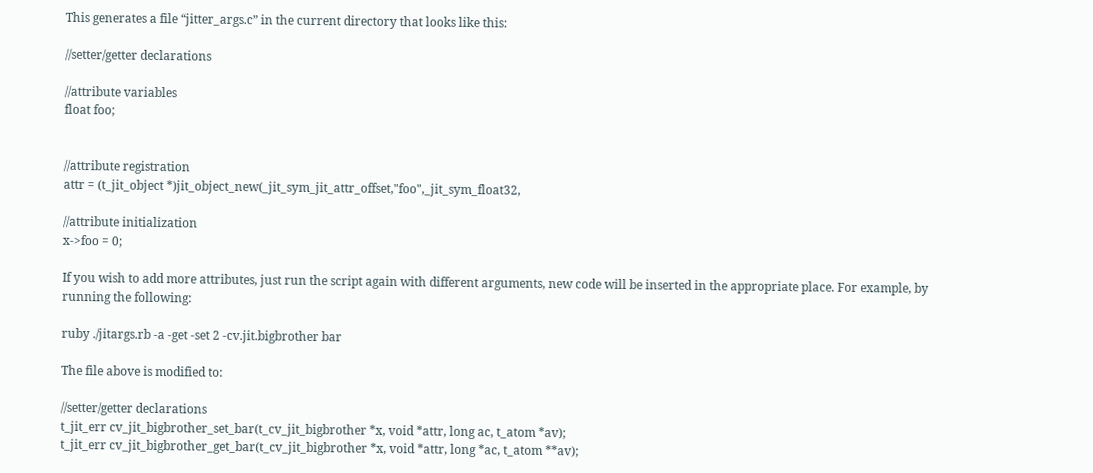This generates a file “jitter_args.c” in the current directory that looks like this:

//setter/getter declarations

//attribute variables
float foo;


//attribute registration
attr = (t_jit_object *)jit_object_new(_jit_sym_jit_attr_offset,"foo",_jit_sym_float32,

//attribute initialization
x->foo = 0;

If you wish to add more attributes, just run the script again with different arguments, new code will be inserted in the appropriate place. For example, by running the following:

ruby ./jitargs.rb -a -get -set 2 -cv.jit.bigbrother bar

The file above is modified to:

//setter/getter declarations
t_jit_err cv_jit_bigbrother_set_bar(t_cv_jit_bigbrother *x, void *attr, long ac, t_atom *av);
t_jit_err cv_jit_bigbrother_get_bar(t_cv_jit_bigbrother *x, void *attr, long *ac, t_atom **av);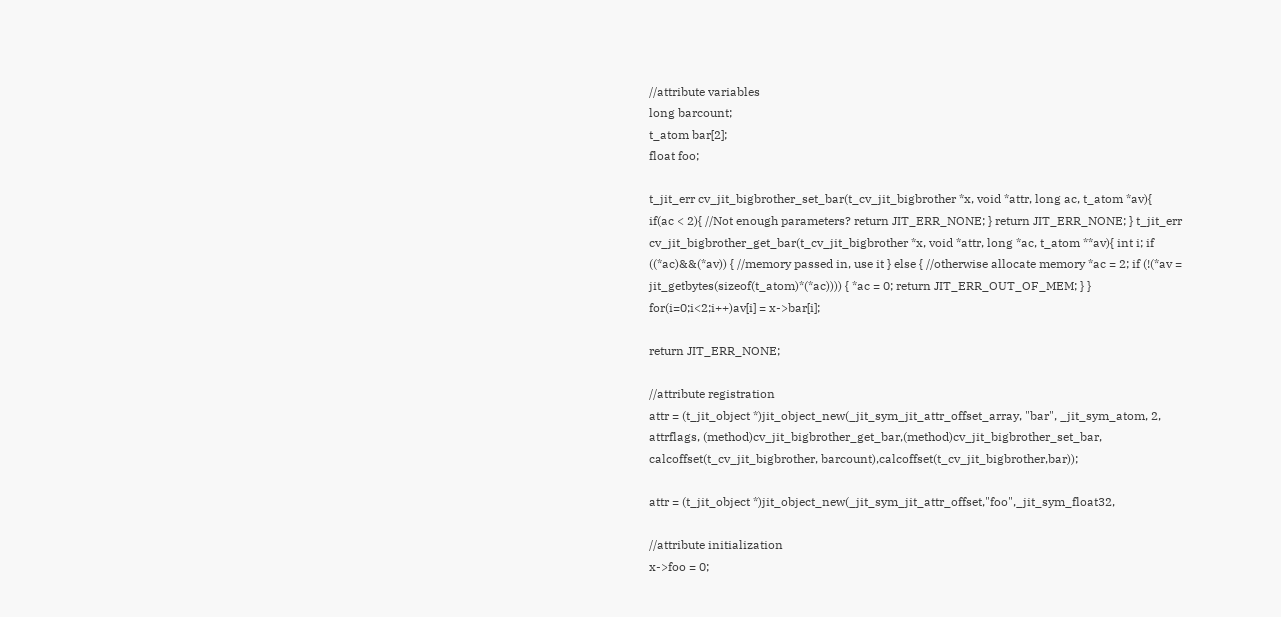//attribute variables
long barcount;
t_atom bar[2];
float foo;

t_jit_err cv_jit_bigbrother_set_bar(t_cv_jit_bigbrother *x, void *attr, long ac, t_atom *av){
if(ac < 2){ //Not enough parameters? return JIT_ERR_NONE; } return JIT_ERR_NONE; } t_jit_err cv_jit_bigbrother_get_bar(t_cv_jit_bigbrother *x, void *attr, long *ac, t_atom **av){ int i; if ((*ac)&&(*av)) { //memory passed in, use it } else { //otherwise allocate memory *ac = 2; if (!(*av = jit_getbytes(sizeof(t_atom)*(*ac)))) { *ac = 0; return JIT_ERR_OUT_OF_MEM; } } for(i=0;i<2;i++)av[i] = x->bar[i];

return JIT_ERR_NONE;

//attribute registration
attr = (t_jit_object *)jit_object_new(_jit_sym_jit_attr_offset_array, "bar", _jit_sym_atom, 2,
attrflags, (method)cv_jit_bigbrother_get_bar,(method)cv_jit_bigbrother_set_bar,
calcoffset(t_cv_jit_bigbrother, barcount),calcoffset(t_cv_jit_bigbrother,bar));

attr = (t_jit_object *)jit_object_new(_jit_sym_jit_attr_offset,"foo",_jit_sym_float32,

//attribute initialization
x->foo = 0;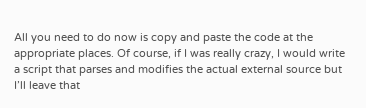All you need to do now is copy and paste the code at the appropriate places. Of course, if I was really crazy, I would write a script that parses and modifies the actual external source but I’ll leave that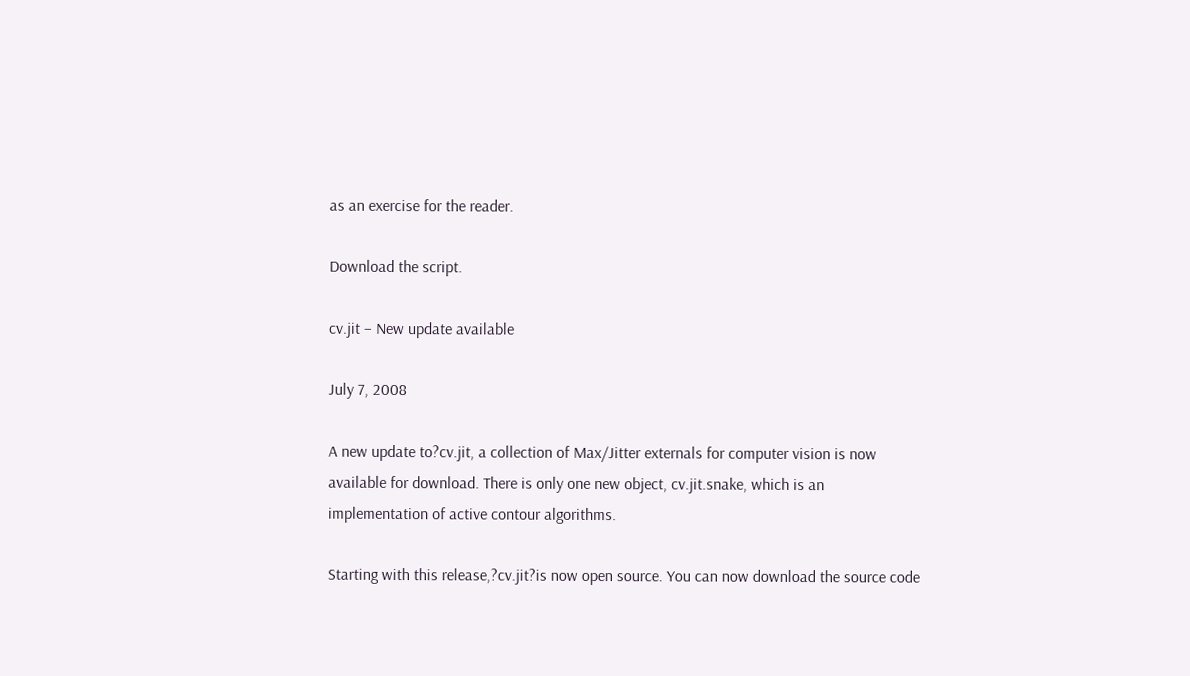as an exercise for the reader.

Download the script.

cv.jit – New update available

July 7, 2008

A new update to?cv.jit, a collection of Max/Jitter externals for computer vision is now available for download. There is only one new object, cv.jit.snake, which is an implementation of active contour algorithms.

Starting with this release,?cv.jit?is now open source. You can now download the source code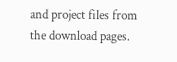and project files from the download pages.